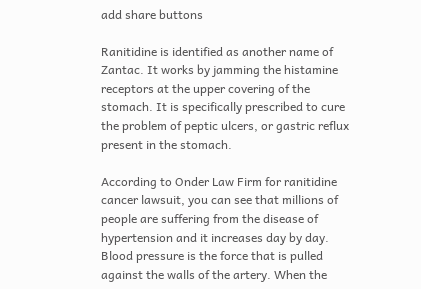add share buttons

Ranitidine is identified as another name of Zantac. It works by jamming the histamine receptors at the upper covering of the stomach. It is specifically prescribed to cure the problem of peptic ulcers, or gastric reflux present in the stomach.

According to Onder Law Firm for ranitidine cancer lawsuit, you can see that millions of people are suffering from the disease of hypertension and it increases day by day. Blood pressure is the force that is pulled against the walls of the artery. When the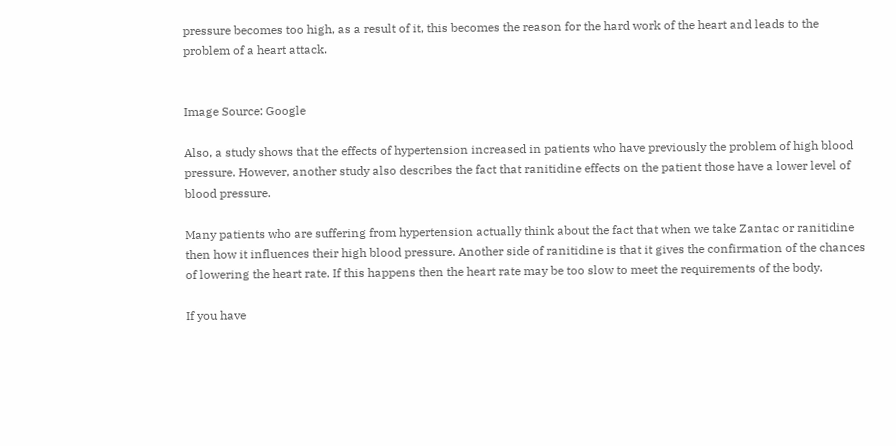pressure becomes too high, as a result of it, this becomes the reason for the hard work of the heart and leads to the problem of a heart attack.


Image Source: Google

Also, a study shows that the effects of hypertension increased in patients who have previously the problem of high blood pressure. However, another study also describes the fact that ranitidine effects on the patient those have a lower level of blood pressure.

Many patients who are suffering from hypertension actually think about the fact that when we take Zantac or ranitidine then how it influences their high blood pressure. Another side of ranitidine is that it gives the confirmation of the chances of lowering the heart rate. If this happens then the heart rate may be too slow to meet the requirements of the body.

If you have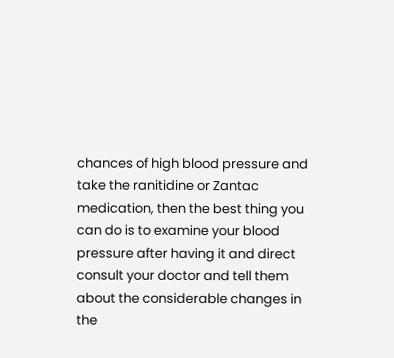chances of high blood pressure and take the ranitidine or Zantac medication, then the best thing you can do is to examine your blood pressure after having it and direct consult your doctor and tell them about the considerable changes in the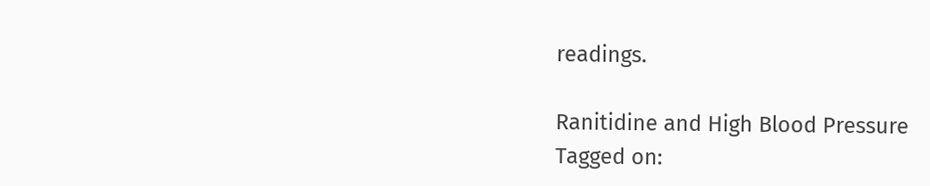readings.

Ranitidine and High Blood Pressure
Tagged on: